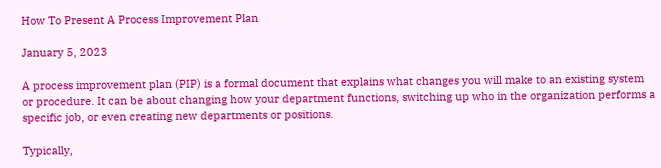How To Present A Process Improvement Plan

January 5, 2023

A process improvement plan (PIP) is a formal document that explains what changes you will make to an existing system or procedure. It can be about changing how your department functions, switching up who in the organization performs a specific job, or even creating new departments or positions.

Typically,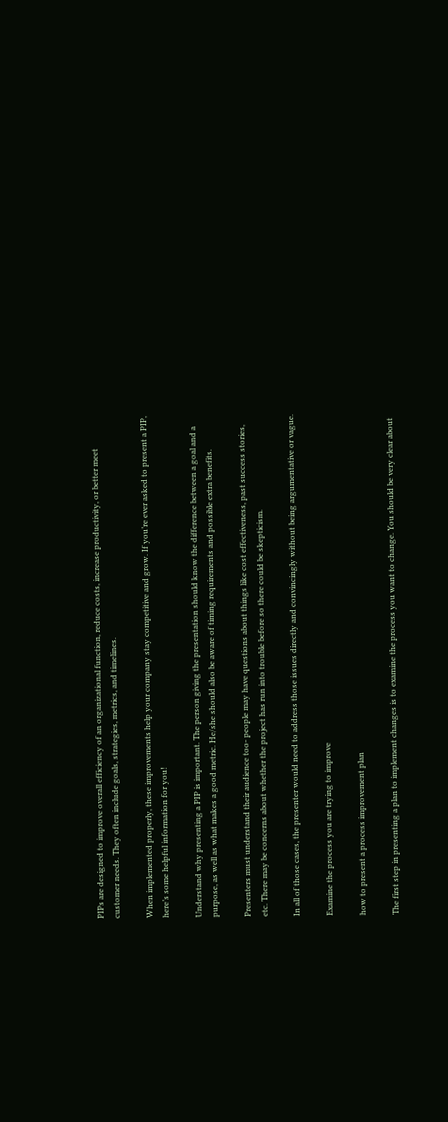PIPs are designed to improve overall efficiency of an organizational function, reduce costs, increase productivity, or better meet customer needs. They often include goals, strategies, metrics, and timelines.

When implemented properly, these improvements help your company stay competitive and grow. If you’re ever asked to present a PIP, here’s some helpful information for you!

Understand why presenting a PIP is important. The person giving the presentation should know the difference between a goal and a purpose, as well as what makes a good metric. He/she should also be aware of timing requirements and possible extra benefits.

Presenters must understand their audience too- people may have questions about things like cost effectiveness, past success stories, etc. There may be concerns about whether the project has run into trouble before so there could be skepticism.

In all of those cases, the presenter would need to address those issues directly and convincingly without being argumentative or vague.

Examine the process you are trying to improve

how to present a process improvement plan

The first step in presenting a plan to implement changes is to examine the process you want to change. You should be very clear about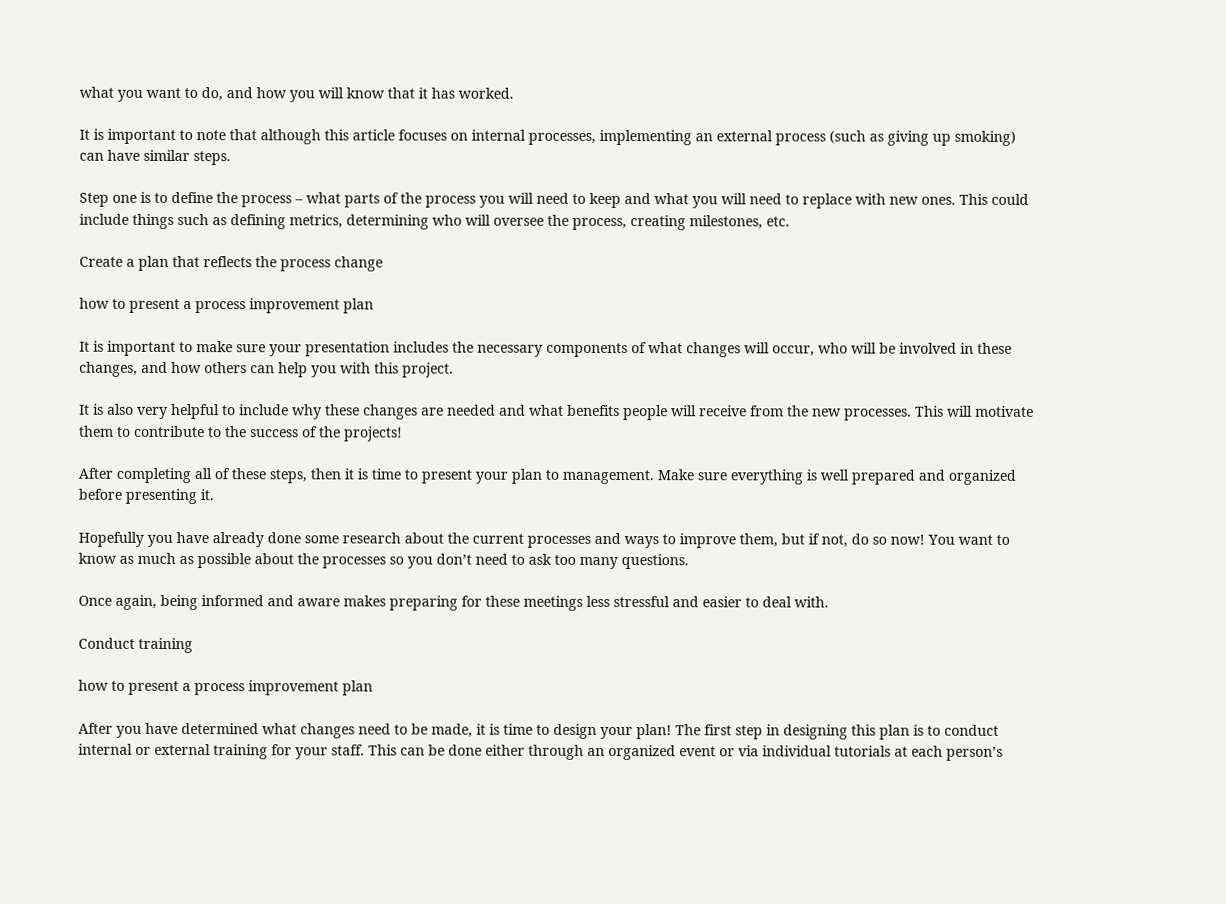what you want to do, and how you will know that it has worked.

It is important to note that although this article focuses on internal processes, implementing an external process (such as giving up smoking) can have similar steps.

Step one is to define the process – what parts of the process you will need to keep and what you will need to replace with new ones. This could include things such as defining metrics, determining who will oversee the process, creating milestones, etc.

Create a plan that reflects the process change

how to present a process improvement plan

It is important to make sure your presentation includes the necessary components of what changes will occur, who will be involved in these changes, and how others can help you with this project.

It is also very helpful to include why these changes are needed and what benefits people will receive from the new processes. This will motivate them to contribute to the success of the projects!

After completing all of these steps, then it is time to present your plan to management. Make sure everything is well prepared and organized before presenting it.

Hopefully you have already done some research about the current processes and ways to improve them, but if not, do so now! You want to know as much as possible about the processes so you don’t need to ask too many questions.

Once again, being informed and aware makes preparing for these meetings less stressful and easier to deal with.

Conduct training

how to present a process improvement plan

After you have determined what changes need to be made, it is time to design your plan! The first step in designing this plan is to conduct internal or external training for your staff. This can be done either through an organized event or via individual tutorials at each person’s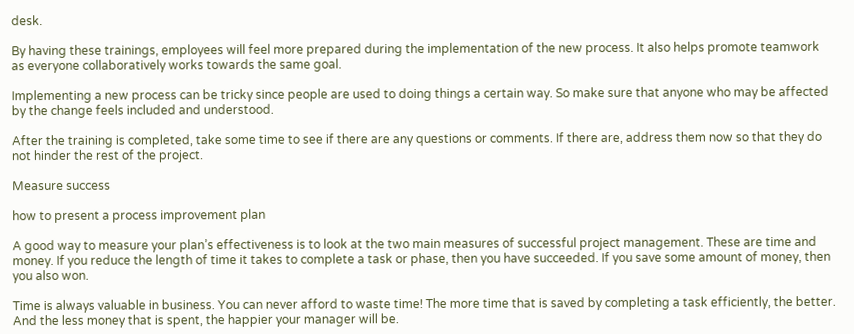desk.

By having these trainings, employees will feel more prepared during the implementation of the new process. It also helps promote teamwork as everyone collaboratively works towards the same goal.

Implementing a new process can be tricky since people are used to doing things a certain way. So make sure that anyone who may be affected by the change feels included and understood.

After the training is completed, take some time to see if there are any questions or comments. If there are, address them now so that they do not hinder the rest of the project.

Measure success

how to present a process improvement plan

A good way to measure your plan’s effectiveness is to look at the two main measures of successful project management. These are time and money. If you reduce the length of time it takes to complete a task or phase, then you have succeeded. If you save some amount of money, then you also won.

Time is always valuable in business. You can never afford to waste time! The more time that is saved by completing a task efficiently, the better. And the less money that is spent, the happier your manager will be.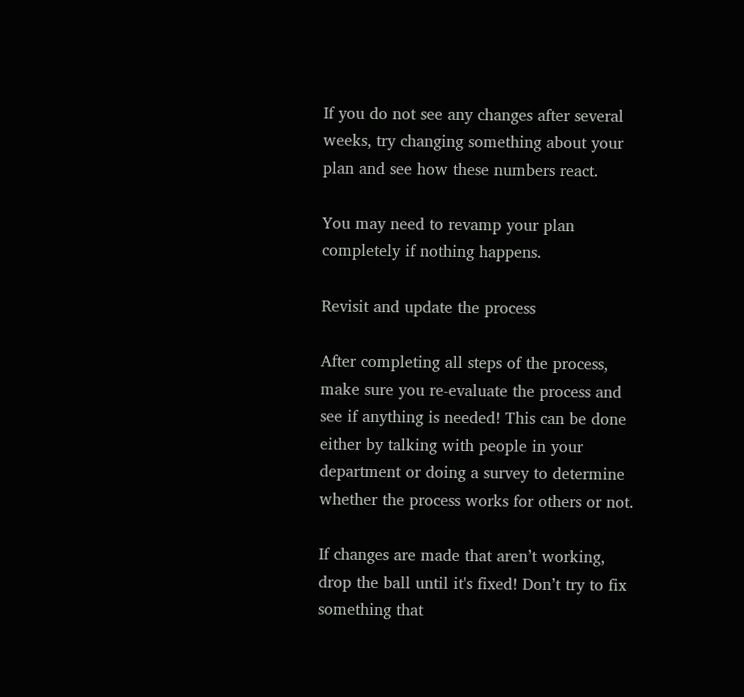If you do not see any changes after several weeks, try changing something about your plan and see how these numbers react.

You may need to revamp your plan completely if nothing happens.

Revisit and update the process

After completing all steps of the process, make sure you re-evaluate the process and see if anything is needed! This can be done either by talking with people in your department or doing a survey to determine whether the process works for others or not.

If changes are made that aren’t working, drop the ball until it's fixed! Don’t try to fix something that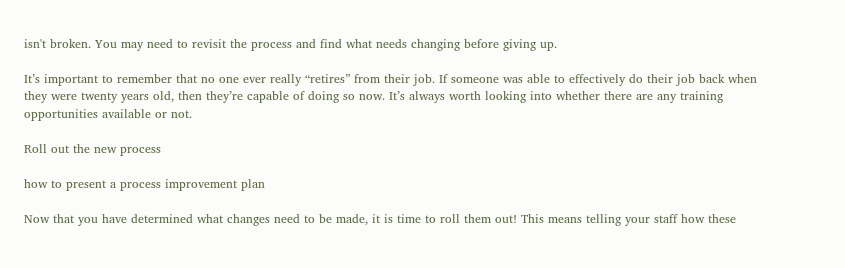isn't broken. You may need to revisit the process and find what needs changing before giving up.

It’s important to remember that no one ever really “retires” from their job. If someone was able to effectively do their job back when they were twenty years old, then they’re capable of doing so now. It’s always worth looking into whether there are any training opportunities available or not.

Roll out the new process

how to present a process improvement plan

Now that you have determined what changes need to be made, it is time to roll them out! This means telling your staff how these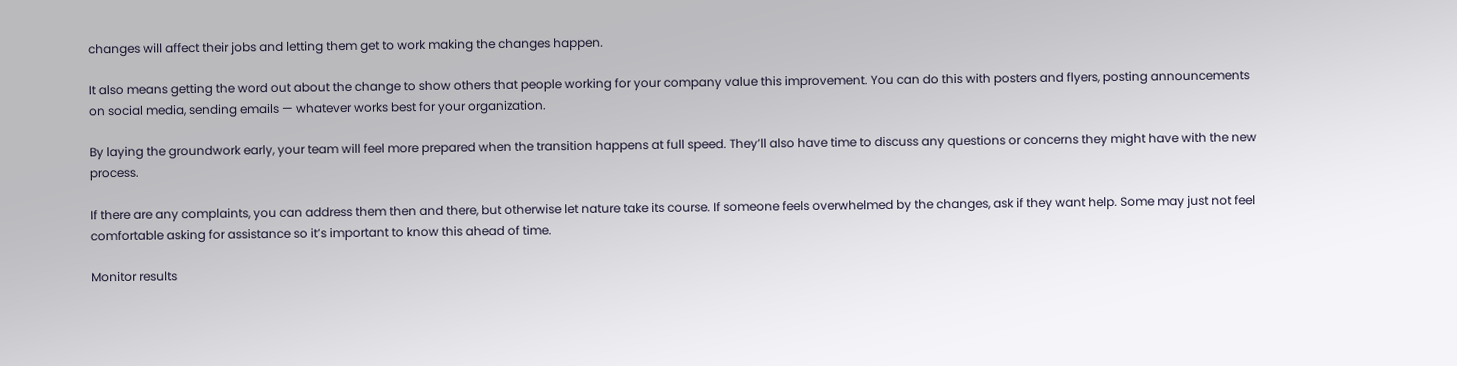changes will affect their jobs and letting them get to work making the changes happen.

It also means getting the word out about the change to show others that people working for your company value this improvement. You can do this with posters and flyers, posting announcements on social media, sending emails — whatever works best for your organization.

By laying the groundwork early, your team will feel more prepared when the transition happens at full speed. They’ll also have time to discuss any questions or concerns they might have with the new process.

If there are any complaints, you can address them then and there, but otherwise let nature take its course. If someone feels overwhelmed by the changes, ask if they want help. Some may just not feel comfortable asking for assistance so it’s important to know this ahead of time.

Monitor results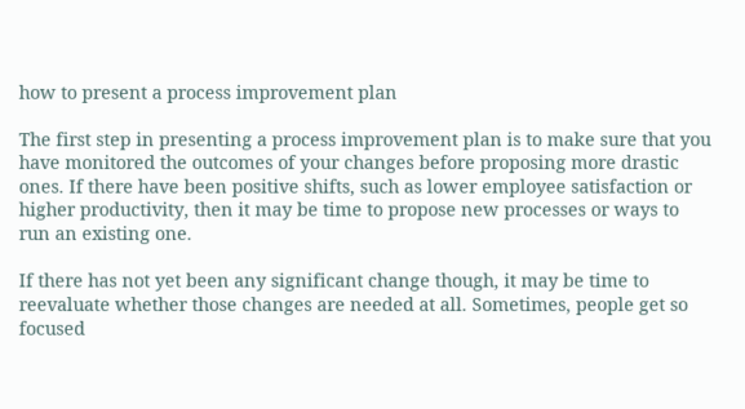how to present a process improvement plan

The first step in presenting a process improvement plan is to make sure that you have monitored the outcomes of your changes before proposing more drastic ones. If there have been positive shifts, such as lower employee satisfaction or higher productivity, then it may be time to propose new processes or ways to run an existing one.

If there has not yet been any significant change though, it may be time to reevaluate whether those changes are needed at all. Sometimes, people get so focused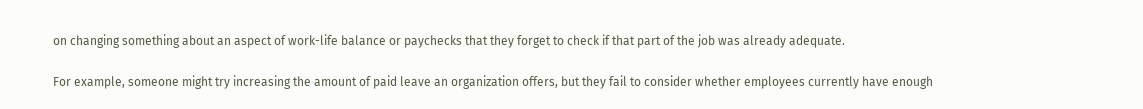on changing something about an aspect of work-life balance or paychecks that they forget to check if that part of the job was already adequate.

For example, someone might try increasing the amount of paid leave an organization offers, but they fail to consider whether employees currently have enough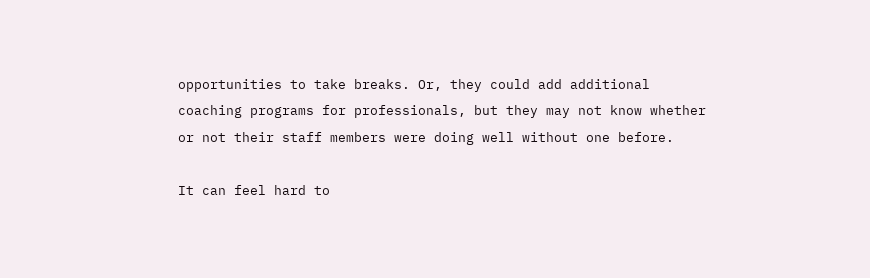opportunities to take breaks. Or, they could add additional coaching programs for professionals, but they may not know whether or not their staff members were doing well without one before.

It can feel hard to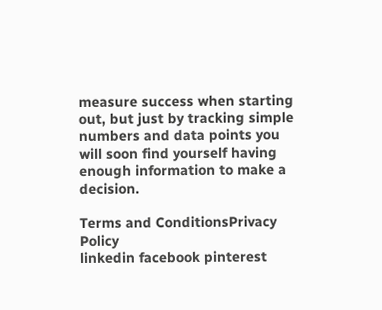measure success when starting out, but just by tracking simple numbers and data points you will soon find yourself having enough information to make a decision.

Terms and ConditionsPrivacy Policy
linkedin facebook pinterest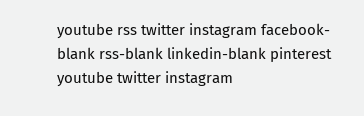youtube rss twitter instagram facebook-blank rss-blank linkedin-blank pinterest youtube twitter instagram